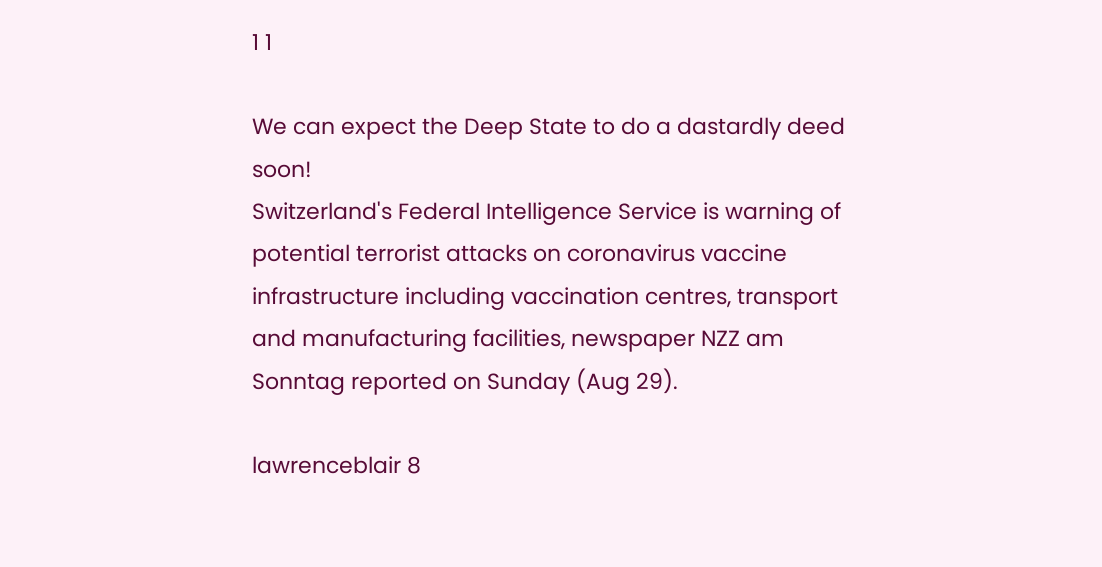1 1

We can expect the Deep State to do a dastardly deed soon!
Switzerland's Federal Intelligence Service is warning of potential terrorist attacks on coronavirus vaccine infrastructure including vaccination centres, transport and manufacturing facilities, newspaper NZZ am Sonntag reported on Sunday (Aug 29).

lawrenceblair 8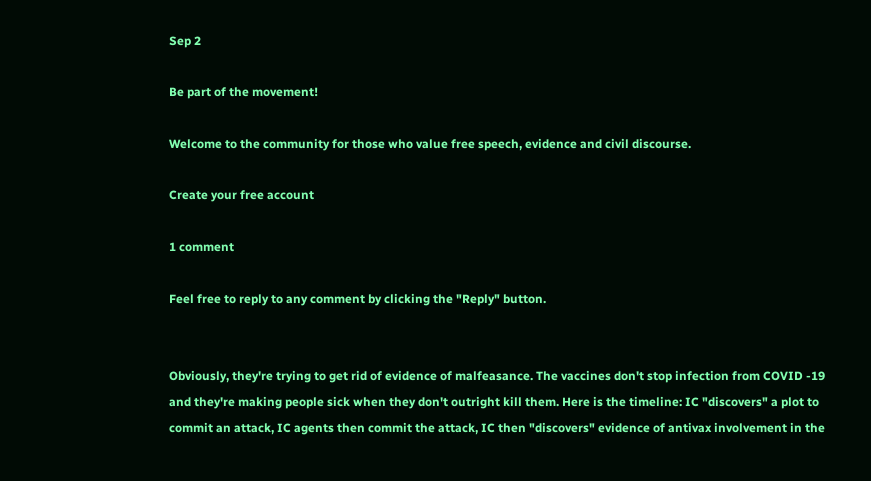Sep 2

Be part of the movement!

Welcome to the community for those who value free speech, evidence and civil discourse.

Create your free account

1 comment

Feel free to reply to any comment by clicking the "Reply" button.


Obviously, they're trying to get rid of evidence of malfeasance. The vaccines don't stop infection from COVID -19 and they're making people sick when they don't outright kill them. Here is the timeline: IC "discovers" a plot to commit an attack, IC agents then commit the attack, IC then "discovers" evidence of antivax involvement in the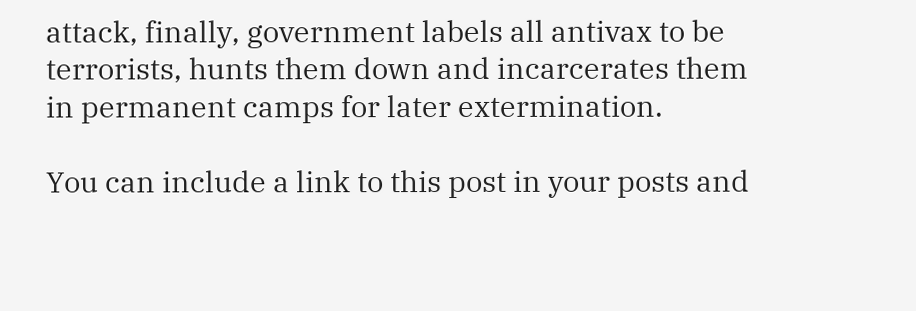attack, finally, government labels all antivax to be terrorists, hunts them down and incarcerates them in permanent camps for later extermination.

You can include a link to this post in your posts and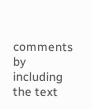comments by including the text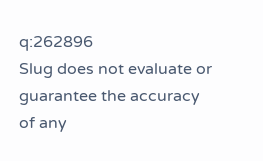q:262896
Slug does not evaluate or guarantee the accuracy of any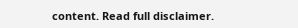content. Read full disclaimer.